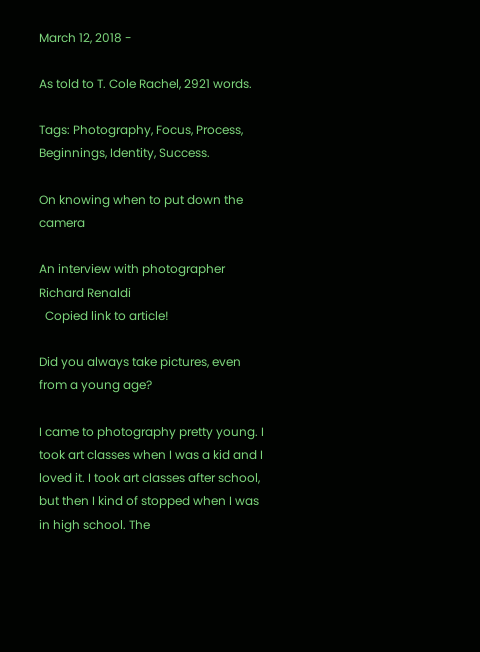March 12, 2018 -

As told to T. Cole Rachel, 2921 words.

Tags: Photography, Focus, Process, Beginnings, Identity, Success.

On knowing when to put down the camera

An interview with photographer Richard Renaldi
  Copied link to article!

Did you always take pictures, even from a young age?

I came to photography pretty young. I took art classes when I was a kid and I loved it. I took art classes after school, but then I kind of stopped when I was in high school. The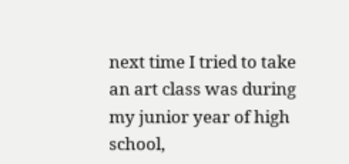next time I tried to take an art class was during my junior year of high school,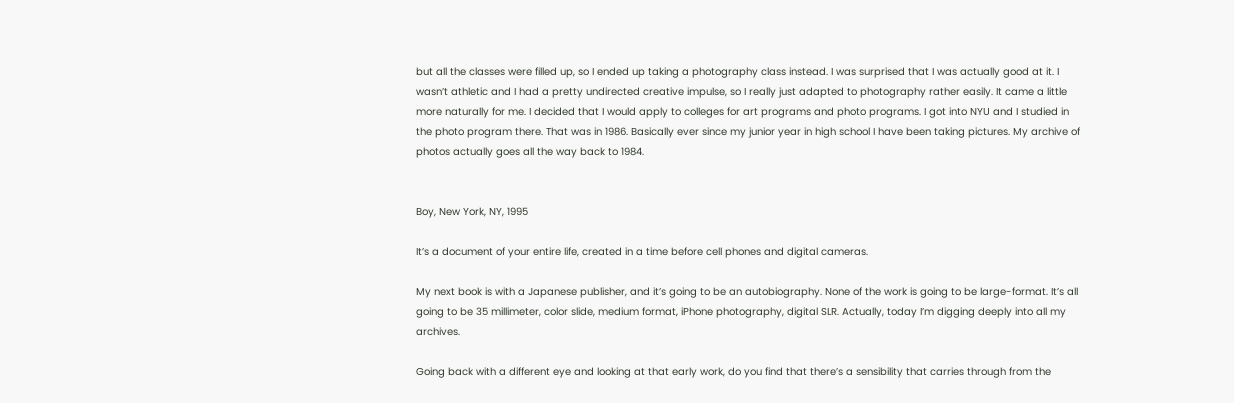but all the classes were filled up, so I ended up taking a photography class instead. I was surprised that I was actually good at it. I wasn’t athletic and I had a pretty undirected creative impulse, so I really just adapted to photography rather easily. It came a little more naturally for me. I decided that I would apply to colleges for art programs and photo programs. I got into NYU and I studied in the photo program there. That was in 1986. Basically ever since my junior year in high school I have been taking pictures. My archive of photos actually goes all the way back to 1984.


Boy, New York, NY, 1995

It’s a document of your entire life, created in a time before cell phones and digital cameras.

My next book is with a Japanese publisher, and it’s going to be an autobiography. None of the work is going to be large-format. It’s all going to be 35 millimeter, color slide, medium format, iPhone photography, digital SLR. Actually, today I’m digging deeply into all my archives.

Going back with a different eye and looking at that early work, do you find that there’s a sensibility that carries through from the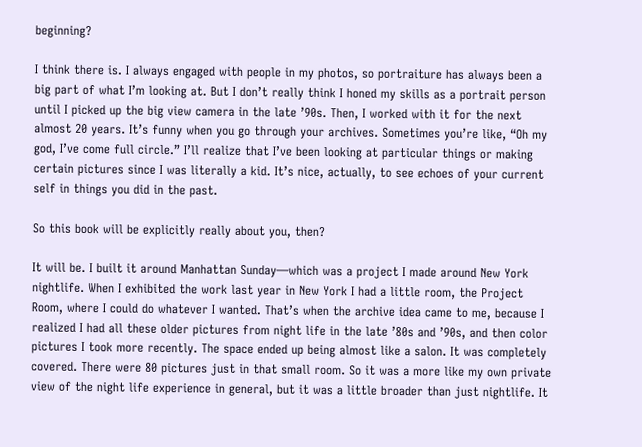beginning?

I think there is. I always engaged with people in my photos, so portraiture has always been a big part of what I’m looking at. But I don’t really think I honed my skills as a portrait person until I picked up the big view camera in the late ’90s. Then, I worked with it for the next almost 20 years. It’s funny when you go through your archives. Sometimes you’re like, “Oh my god, I’ve come full circle.” I’ll realize that I’ve been looking at particular things or making certain pictures since I was literally a kid. It’s nice, actually, to see echoes of your current self in things you did in the past.

So this book will be explicitly really about you, then?

It will be. I built it around Manhattan Sunday—which was a project I made around New York nightlife. When I exhibited the work last year in New York I had a little room, the Project Room, where I could do whatever I wanted. That’s when the archive idea came to me, because I realized I had all these older pictures from night life in the late ’80s and ’90s, and then color pictures I took more recently. The space ended up being almost like a salon. It was completely covered. There were 80 pictures just in that small room. So it was a more like my own private view of the night life experience in general, but it was a little broader than just nightlife. It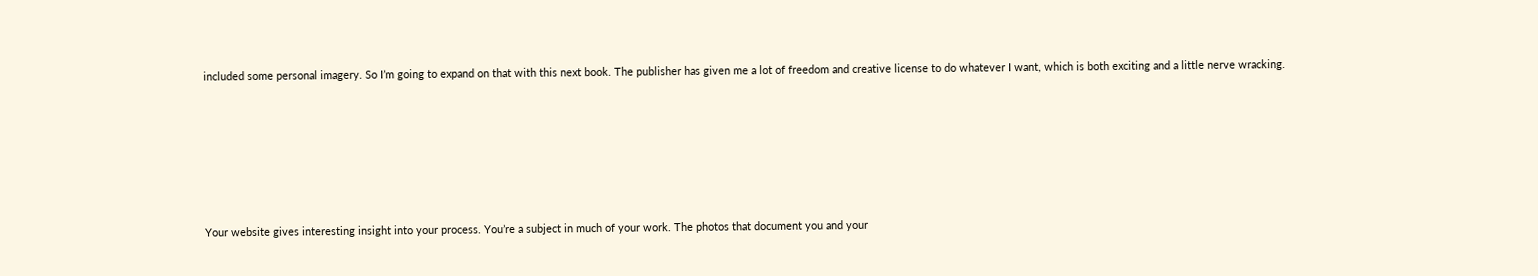included some personal imagery. So I’m going to expand on that with this next book. The publisher has given me a lot of freedom and creative license to do whatever I want, which is both exciting and a little nerve wracking.







Your website gives interesting insight into your process. You’re a subject in much of your work. The photos that document you and your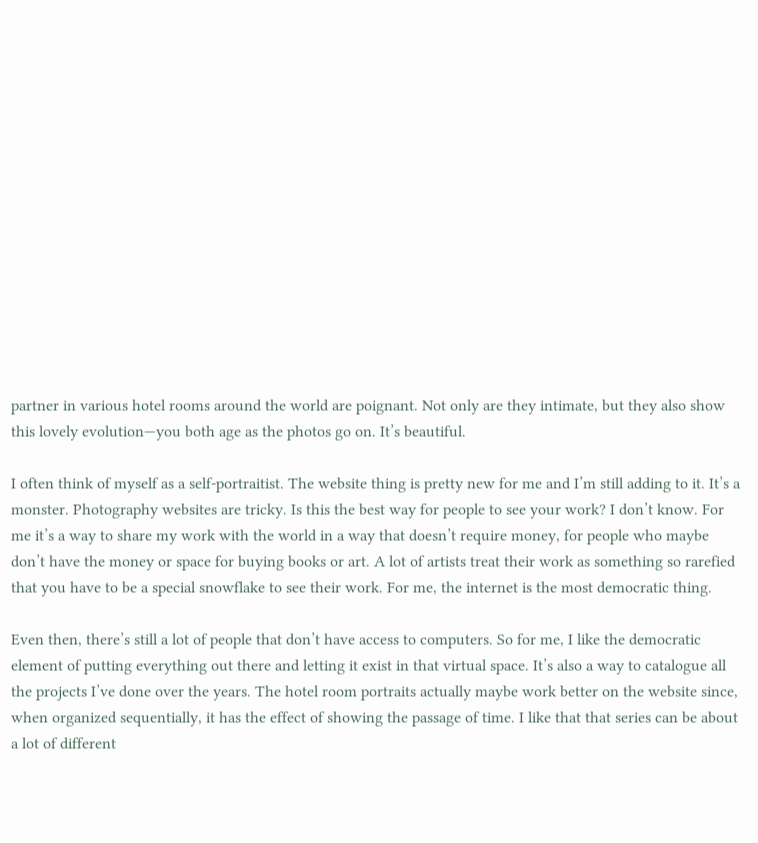partner in various hotel rooms around the world are poignant. Not only are they intimate, but they also show this lovely evolution—you both age as the photos go on. It’s beautiful.

I often think of myself as a self-portraitist. The website thing is pretty new for me and I’m still adding to it. It’s a monster. Photography websites are tricky. Is this the best way for people to see your work? I don’t know. For me it’s a way to share my work with the world in a way that doesn’t require money, for people who maybe don’t have the money or space for buying books or art. A lot of artists treat their work as something so rarefied that you have to be a special snowflake to see their work. For me, the internet is the most democratic thing.

Even then, there’s still a lot of people that don’t have access to computers. So for me, I like the democratic element of putting everything out there and letting it exist in that virtual space. It’s also a way to catalogue all the projects I’ve done over the years. The hotel room portraits actually maybe work better on the website since, when organized sequentially, it has the effect of showing the passage of time. I like that that series can be about a lot of different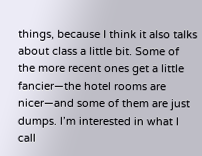things, because I think it also talks about class a little bit. Some of the more recent ones get a little fancier—the hotel rooms are nicer—and some of them are just dumps. I’m interested in what I call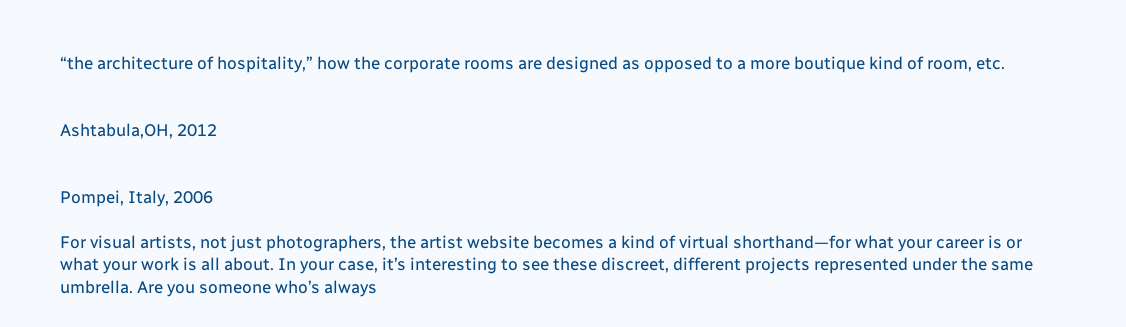“the architecture of hospitality,” how the corporate rooms are designed as opposed to a more boutique kind of room, etc.


Ashtabula,OH, 2012


Pompei, Italy, 2006

For visual artists, not just photographers, the artist website becomes a kind of virtual shorthand—for what your career is or what your work is all about. In your case, it’s interesting to see these discreet, different projects represented under the same umbrella. Are you someone who’s always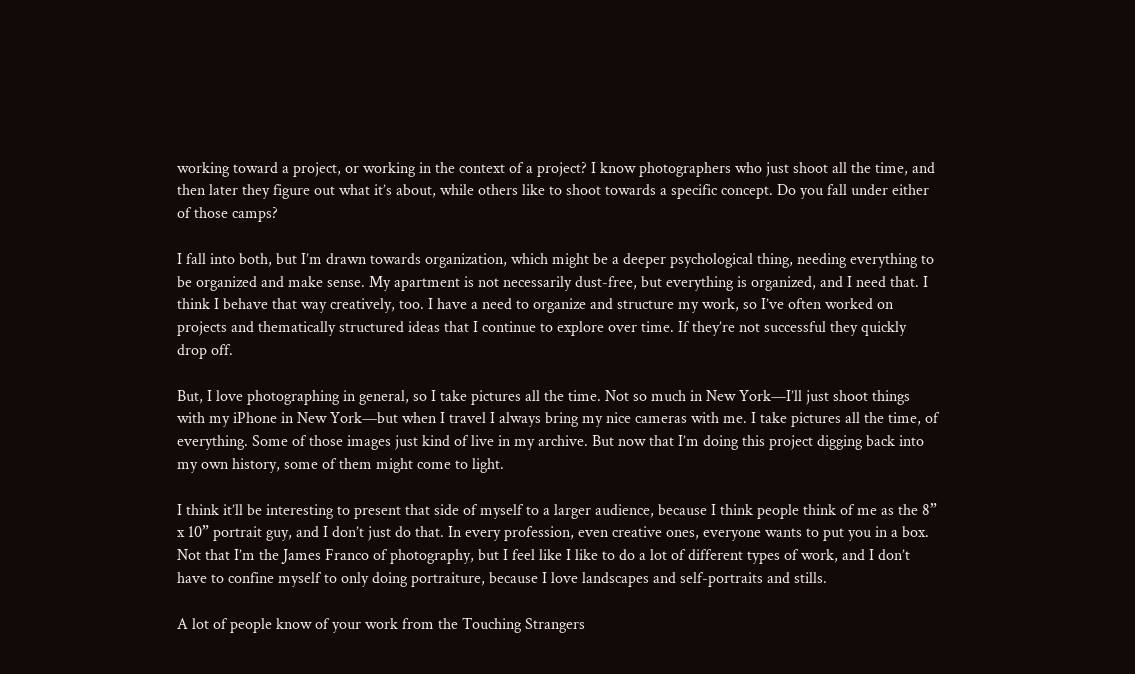working toward a project, or working in the context of a project? I know photographers who just shoot all the time, and then later they figure out what it’s about, while others like to shoot towards a specific concept. Do you fall under either of those camps?

I fall into both, but I’m drawn towards organization, which might be a deeper psychological thing, needing everything to be organized and make sense. My apartment is not necessarily dust-free, but everything is organized, and I need that. I think I behave that way creatively, too. I have a need to organize and structure my work, so I’ve often worked on projects and thematically structured ideas that I continue to explore over time. If they’re not successful they quickly drop off.

But, I love photographing in general, so I take pictures all the time. Not so much in New York—I’ll just shoot things with my iPhone in New York—but when I travel I always bring my nice cameras with me. I take pictures all the time, of everything. Some of those images just kind of live in my archive. But now that I’m doing this project digging back into my own history, some of them might come to light.

I think it’ll be interesting to present that side of myself to a larger audience, because I think people think of me as the 8” x 10” portrait guy, and I don’t just do that. In every profession, even creative ones, everyone wants to put you in a box. Not that I’m the James Franco of photography, but I feel like I like to do a lot of different types of work, and I don’t have to confine myself to only doing portraiture, because I love landscapes and self-portraits and stills.

A lot of people know of your work from the Touching Strangers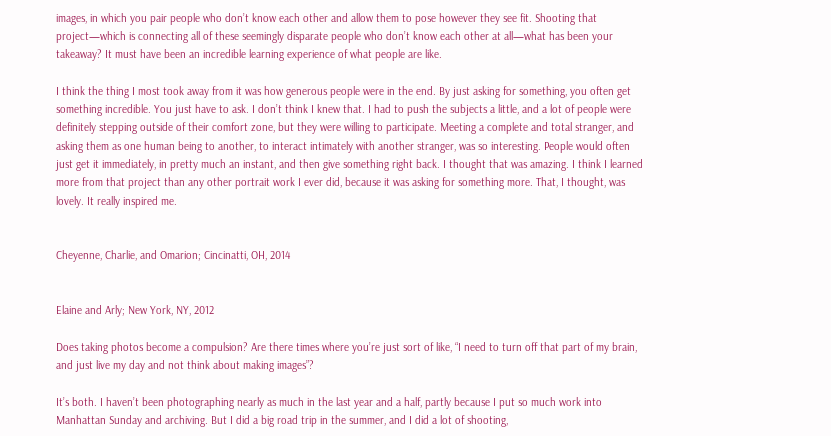images, in which you pair people who don’t know each other and allow them to pose however they see fit. Shooting that project—which is connecting all of these seemingly disparate people who don’t know each other at all—what has been your takeaway? It must have been an incredible learning experience of what people are like.

I think the thing I most took away from it was how generous people were in the end. By just asking for something, you often get something incredible. You just have to ask. I don’t think I knew that. I had to push the subjects a little, and a lot of people were definitely stepping outside of their comfort zone, but they were willing to participate. Meeting a complete and total stranger, and asking them as one human being to another, to interact intimately with another stranger, was so interesting. People would often just get it immediately, in pretty much an instant, and then give something right back. I thought that was amazing. I think I learned more from that project than any other portrait work I ever did, because it was asking for something more. That, I thought, was lovely. It really inspired me.


Cheyenne, Charlie, and Omarion; Cincinatti, OH, 2014


Elaine and Arly; New York, NY, 2012

Does taking photos become a compulsion? Are there times where you’re just sort of like, “I need to turn off that part of my brain, and just live my day and not think about making images”?

It’s both. I haven’t been photographing nearly as much in the last year and a half, partly because I put so much work into Manhattan Sunday and archiving. But I did a big road trip in the summer, and I did a lot of shooting,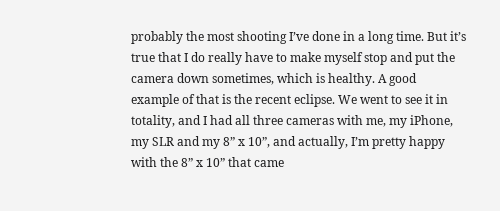probably the most shooting I’ve done in a long time. But it’s true that I do really have to make myself stop and put the camera down sometimes, which is healthy. A good example of that is the recent eclipse. We went to see it in totality, and I had all three cameras with me, my iPhone, my SLR and my 8” x 10”, and actually, I’m pretty happy with the 8” x 10” that came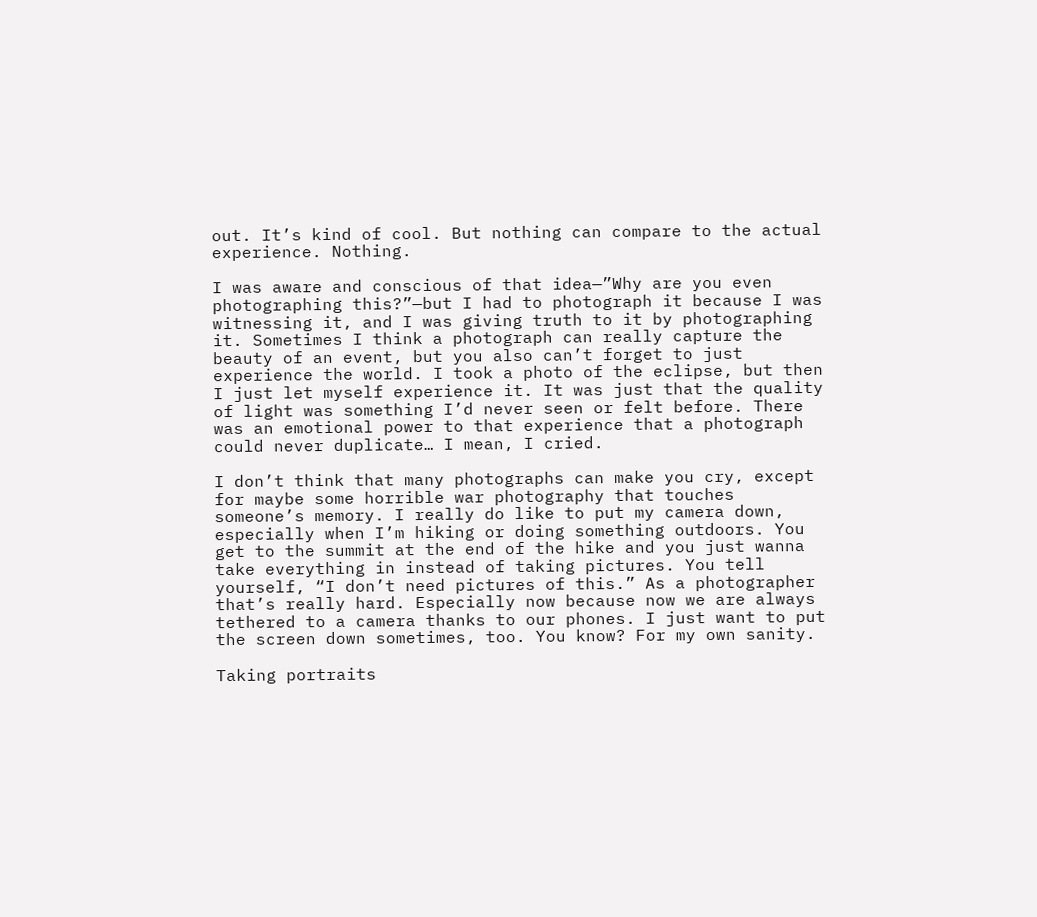out. It’s kind of cool. But nothing can compare to the actual experience. Nothing.

I was aware and conscious of that idea—”Why are you even photographing this?”—but I had to photograph it because I was witnessing it, and I was giving truth to it by photographing it. Sometimes I think a photograph can really capture the beauty of an event, but you also can’t forget to just experience the world. I took a photo of the eclipse, but then I just let myself experience it. It was just that the quality of light was something I’d never seen or felt before. There was an emotional power to that experience that a photograph could never duplicate… I mean, I cried.

I don’t think that many photographs can make you cry, except for maybe some horrible war photography that touches someone’s memory. I really do like to put my camera down, especially when I’m hiking or doing something outdoors. You get to the summit at the end of the hike and you just wanna take everything in instead of taking pictures. You tell yourself, “I don’t need pictures of this.” As a photographer that’s really hard. Especially now because now we are always tethered to a camera thanks to our phones. I just want to put the screen down sometimes, too. You know? For my own sanity.

Taking portraits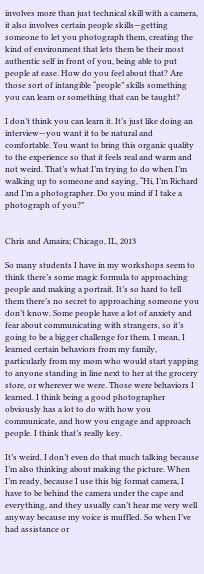involves more than just technical skill with a camera, it also involves certain people skills—getting someone to let you photograph them, creating the kind of environment that lets them be their most authentic self in front of you, being able to put people at ease. How do you feel about that? Are those sort of intangible “people” skills something you can learn or something that can be taught?

I don’t think you can learn it. It’s just like doing an interview—you want it to be natural and comfortable. You want to bring this organic quality to the experience so that it feels real and warm and not weird. That’s what I’m trying to do when I’m walking up to someone and saying, “Hi, I’m Richard and I’m a photographer. Do you mind if I take a photograph of you?”


Chris and Amaira; Chicago, IL, 2013

So many students I have in my workshops seem to think there’s some magic formula to approaching people and making a portrait. It’s so hard to tell them there’s no secret to approaching someone you don’t know. Some people have a lot of anxiety and fear about communicating with strangers, so it’s going to be a bigger challenge for them. I mean, I learned certain behaviors from my family, particularly from my mom who would start yapping to anyone standing in line next to her at the grocery store, or wherever we were. Those were behaviors I learned. I think being a good photographer obviously has a lot to do with how you communicate, and how you engage and approach people. I think that’s really key.

It’s weird, I don’t even do that much talking because I’m also thinking about making the picture. When I’m ready, because I use this big format camera, I have to be behind the camera under the cape and everything, and they usually can’t hear me very well anyway because my voice is muffled. So when I’ve had assistance or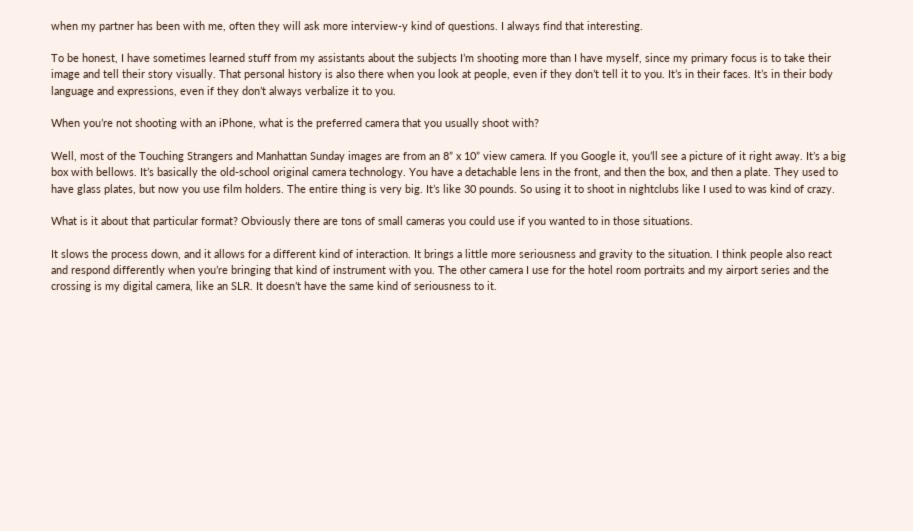when my partner has been with me, often they will ask more interview-y kind of questions. I always find that interesting.

To be honest, I have sometimes learned stuff from my assistants about the subjects I’m shooting more than I have myself, since my primary focus is to take their image and tell their story visually. That personal history is also there when you look at people, even if they don’t tell it to you. It’s in their faces. It’s in their body language and expressions, even if they don’t always verbalize it to you.

When you’re not shooting with an iPhone, what is the preferred camera that you usually shoot with?

Well, most of the Touching Strangers and Manhattan Sunday images are from an 8” x 10” view camera. If you Google it, you’ll see a picture of it right away. It’s a big box with bellows. It’s basically the old-school original camera technology. You have a detachable lens in the front, and then the box, and then a plate. They used to have glass plates, but now you use film holders. The entire thing is very big. It’s like 30 pounds. So using it to shoot in nightclubs like I used to was kind of crazy.

What is it about that particular format? Obviously there are tons of small cameras you could use if you wanted to in those situations.

It slows the process down, and it allows for a different kind of interaction. It brings a little more seriousness and gravity to the situation. I think people also react and respond differently when you’re bringing that kind of instrument with you. The other camera I use for the hotel room portraits and my airport series and the crossing is my digital camera, like an SLR. It doesn’t have the same kind of seriousness to it.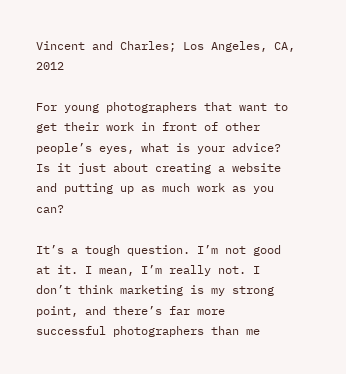Vincent and Charles; Los Angeles, CA, 2012

For young photographers that want to get their work in front of other people’s eyes, what is your advice? Is it just about creating a website and putting up as much work as you can?

It’s a tough question. I’m not good at it. I mean, I’m really not. I don’t think marketing is my strong point, and there’s far more successful photographers than me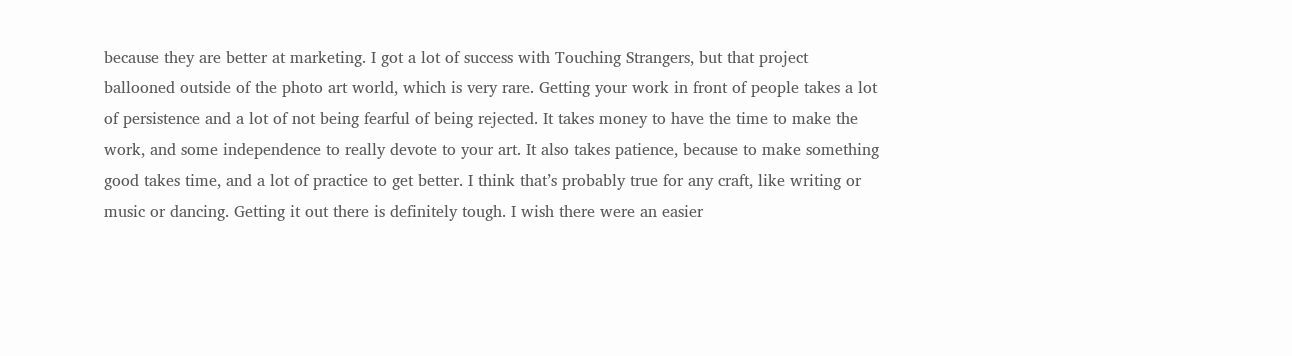because they are better at marketing. I got a lot of success with Touching Strangers, but that project ballooned outside of the photo art world, which is very rare. Getting your work in front of people takes a lot of persistence and a lot of not being fearful of being rejected. It takes money to have the time to make the work, and some independence to really devote to your art. It also takes patience, because to make something good takes time, and a lot of practice to get better. I think that’s probably true for any craft, like writing or music or dancing. Getting it out there is definitely tough. I wish there were an easier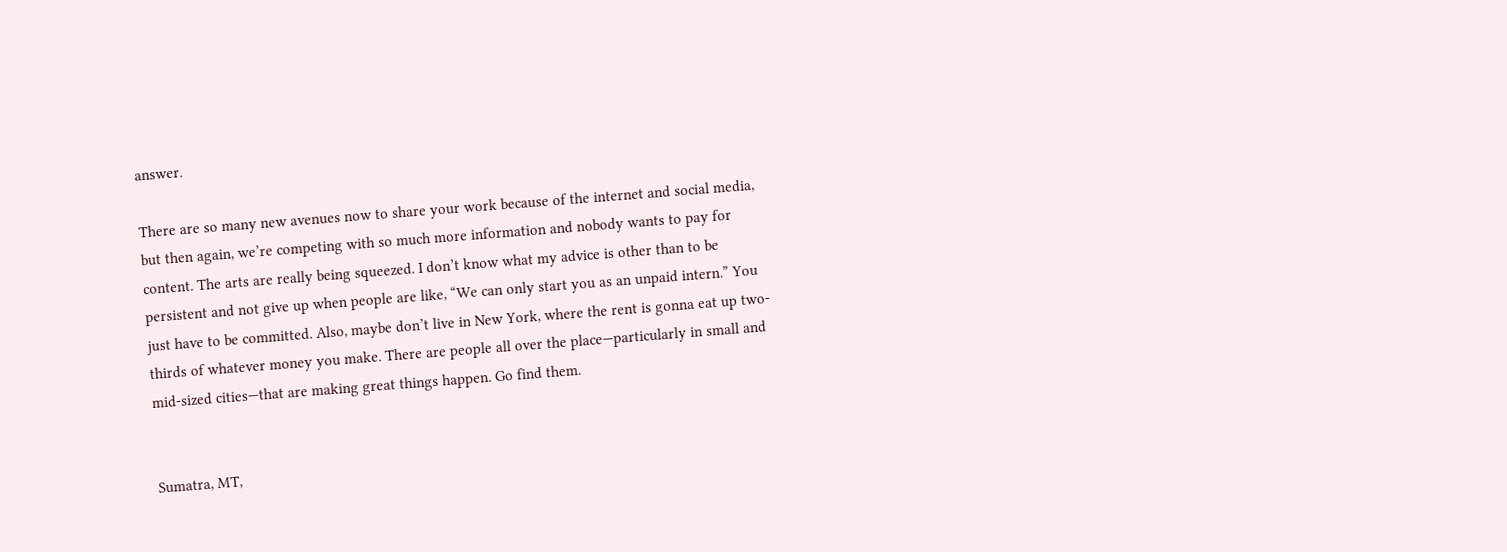answer.

There are so many new avenues now to share your work because of the internet and social media, but then again, we’re competing with so much more information and nobody wants to pay for content. The arts are really being squeezed. I don’t know what my advice is other than to be persistent and not give up when people are like, “We can only start you as an unpaid intern.” You just have to be committed. Also, maybe don’t live in New York, where the rent is gonna eat up two-thirds of whatever money you make. There are people all over the place—particularly in small and mid-sized cities—that are making great things happen. Go find them.


Sumatra, MT,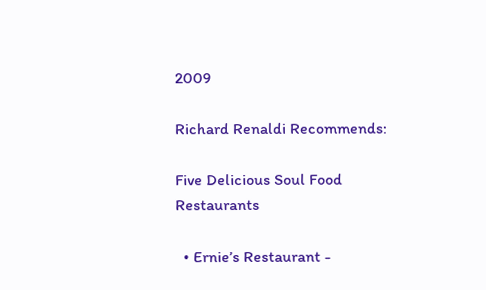2009

Richard Renaldi Recommends:

Five Delicious Soul Food Restaurants

  • Ernie’s Restaurant -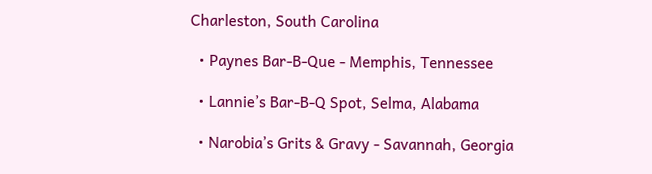Charleston, South Carolina

  • Paynes Bar-B-Que - Memphis, Tennessee

  • Lannie’s Bar-B-Q Spot, Selma, Alabama

  • Narobia’s Grits & Gravy - Savannah, Georgia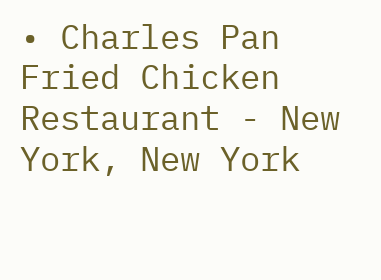• Charles Pan Fried Chicken Restaurant - New York, New York